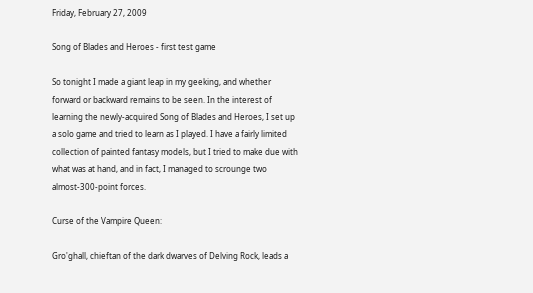Friday, February 27, 2009

Song of Blades and Heroes - first test game

So tonight I made a giant leap in my geeking, and whether forward or backward remains to be seen. In the interest of learning the newly-acquired Song of Blades and Heroes, I set up a solo game and tried to learn as I played. I have a fairly limited collection of painted fantasy models, but I tried to make due with what was at hand, and in fact, I managed to scrounge two almost-300-point forces.

Curse of the Vampire Queen:

Gro'ghall, chieftan of the dark dwarves of Delving Rock, leads a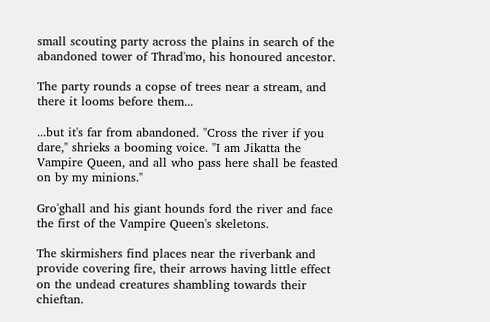small scouting party across the plains in search of the abandoned tower of Thrad'mo, his honoured ancestor.

The party rounds a copse of trees near a stream, and there it looms before them...

...but it's far from abandoned. "Cross the river if you dare," shrieks a booming voice. "I am Jikatta the Vampire Queen, and all who pass here shall be feasted on by my minions."

Gro'ghall and his giant hounds ford the river and face the first of the Vampire Queen's skeletons.

The skirmishers find places near the riverbank and provide covering fire, their arrows having little effect on the undead creatures shambling towards their chieftan.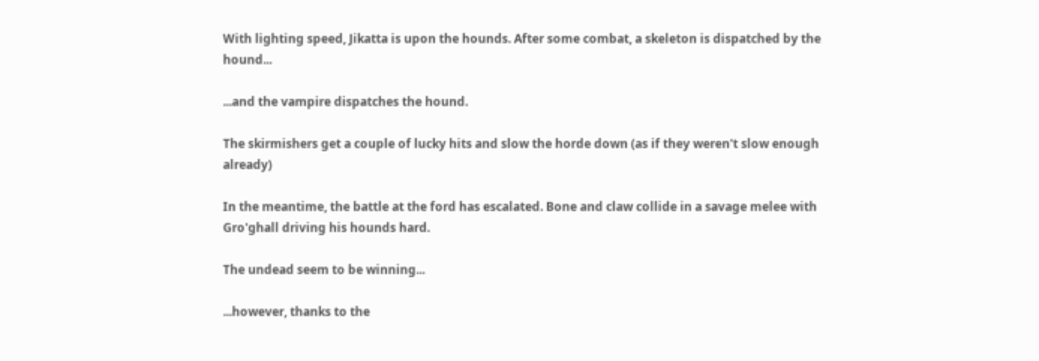With lighting speed, Jikatta is upon the hounds. After some combat, a skeleton is dispatched by the hound...

...and the vampire dispatches the hound.

The skirmishers get a couple of lucky hits and slow the horde down (as if they weren't slow enough already)

In the meantime, the battle at the ford has escalated. Bone and claw collide in a savage melee with Gro'ghall driving his hounds hard.

The undead seem to be winning...

...however, thanks to the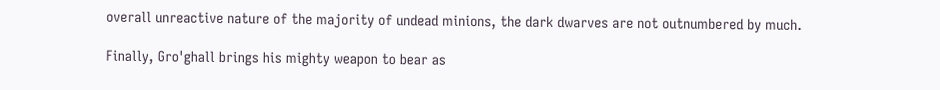overall unreactive nature of the majority of undead minions, the dark dwarves are not outnumbered by much.

Finally, Gro'ghall brings his mighty weapon to bear as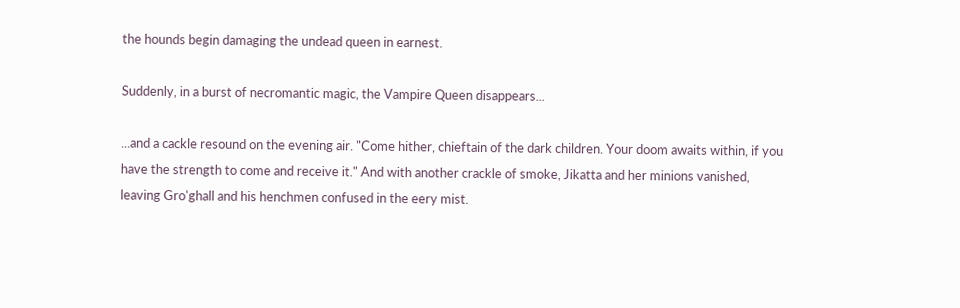the hounds begin damaging the undead queen in earnest.

Suddenly, in a burst of necromantic magic, the Vampire Queen disappears...

...and a cackle resound on the evening air. "Come hither, chieftain of the dark children. Your doom awaits within, if you have the strength to come and receive it." And with another crackle of smoke, Jikatta and her minions vanished, leaving Gro'ghall and his henchmen confused in the eery mist.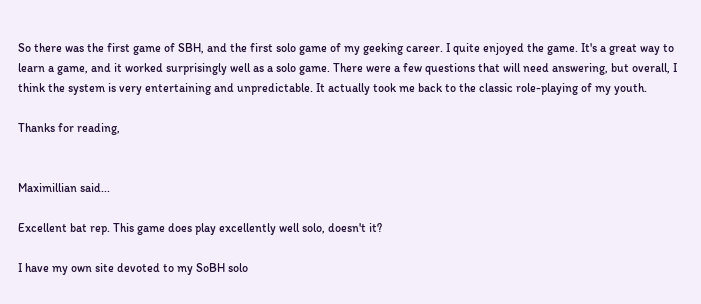So there was the first game of SBH, and the first solo game of my geeking career. I quite enjoyed the game. It's a great way to learn a game, and it worked surprisingly well as a solo game. There were a few questions that will need answering, but overall, I think the system is very entertaining and unpredictable. It actually took me back to the classic role-playing of my youth.

Thanks for reading,


Maximillian said...

Excellent bat rep. This game does play excellently well solo, doesn't it?

I have my own site devoted to my SoBH solo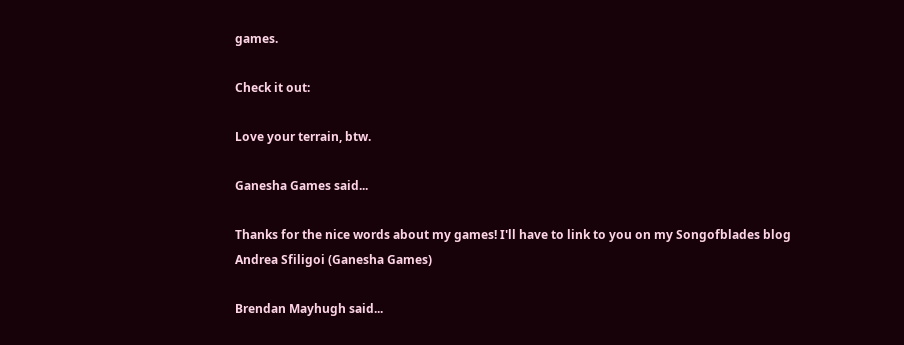games.

Check it out:

Love your terrain, btw.

Ganesha Games said...

Thanks for the nice words about my games! I'll have to link to you on my Songofblades blog
Andrea Sfiligoi (Ganesha Games)

Brendan Mayhugh said...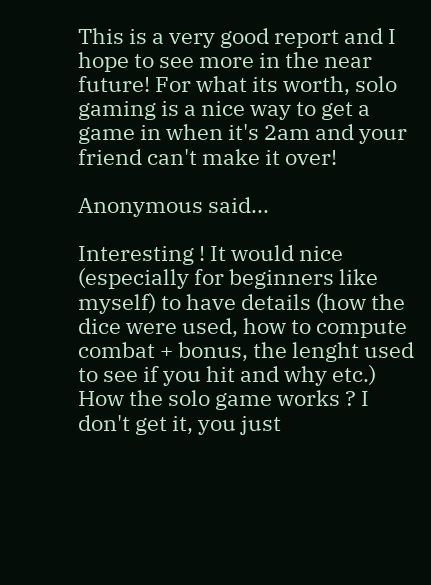This is a very good report and I hope to see more in the near future! For what its worth, solo gaming is a nice way to get a game in when it's 2am and your friend can't make it over!

Anonymous said...

Interesting ! It would nice (especially for beginners like myself) to have details (how the dice were used, how to compute combat + bonus, the lenght used to see if you hit and why etc.)
How the solo game works ? I don't get it, you just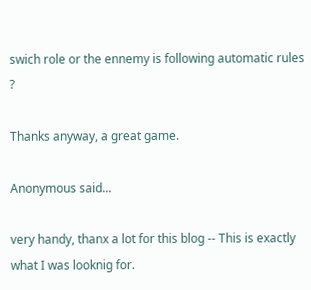swich role or the ennemy is following automatic rules ?

Thanks anyway, a great game.

Anonymous said...

very handy, thanx a lot for this blog -- This is exactly what I was looknig for.